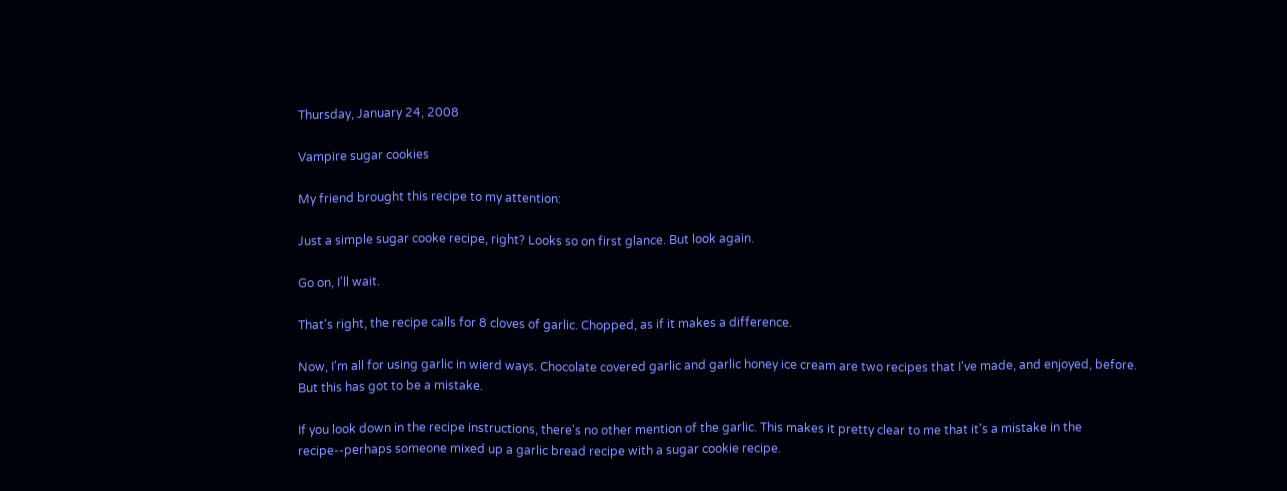Thursday, January 24, 2008

Vampire sugar cookies

My friend brought this recipe to my attention:

Just a simple sugar cooke recipe, right? Looks so on first glance. But look again.

Go on, I'll wait.

That's right, the recipe calls for 8 cloves of garlic. Chopped, as if it makes a difference.

Now, I'm all for using garlic in wierd ways. Chocolate covered garlic and garlic honey ice cream are two recipes that I've made, and enjoyed, before. But this has got to be a mistake.

If you look down in the recipe instructions, there's no other mention of the garlic. This makes it pretty clear to me that it's a mistake in the recipe--perhaps someone mixed up a garlic bread recipe with a sugar cookie recipe.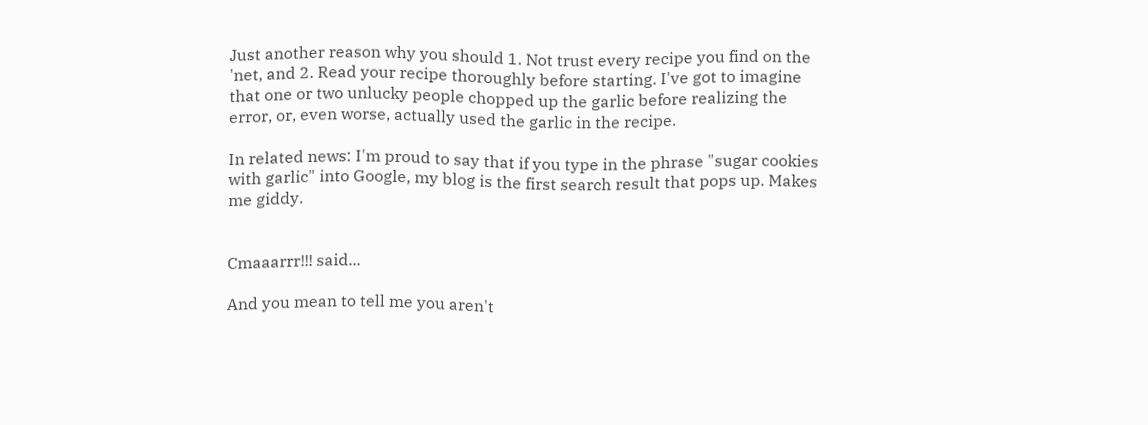Just another reason why you should 1. Not trust every recipe you find on the 'net, and 2. Read your recipe thoroughly before starting. I've got to imagine that one or two unlucky people chopped up the garlic before realizing the error, or, even worse, actually used the garlic in the recipe.

In related news: I'm proud to say that if you type in the phrase "sugar cookies with garlic" into Google, my blog is the first search result that pops up. Makes me giddy.


Cmaaarrr!!! said...

And you mean to tell me you aren't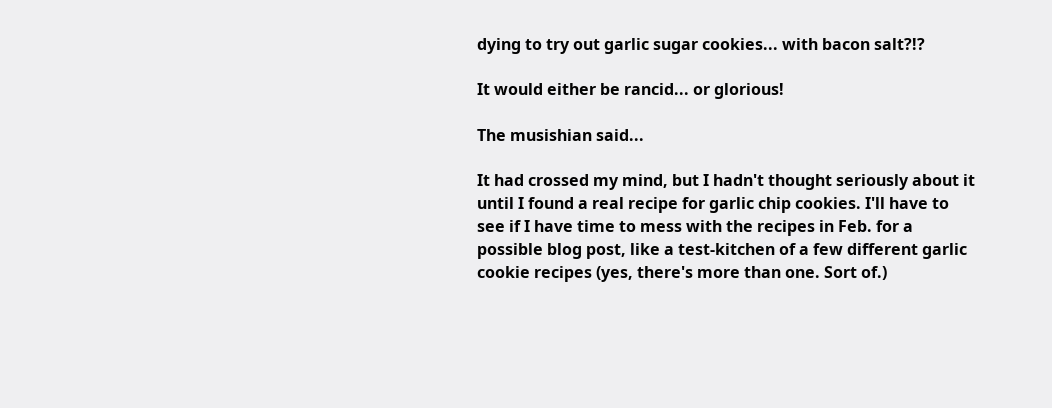dying to try out garlic sugar cookies... with bacon salt?!?

It would either be rancid... or glorious!

The musishian said...

It had crossed my mind, but I hadn't thought seriously about it until I found a real recipe for garlic chip cookies. I'll have to see if I have time to mess with the recipes in Feb. for a possible blog post, like a test-kitchen of a few different garlic cookie recipes (yes, there's more than one. Sort of.)